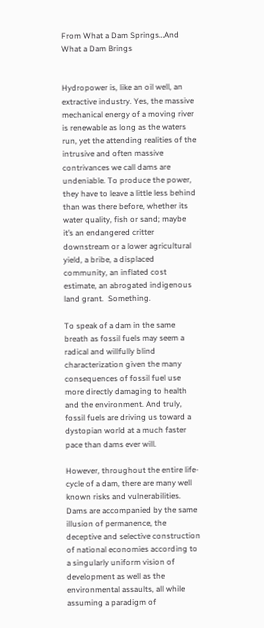From What a Dam Springs…And What a Dam Brings


Hydropower is, like an oil well, an extractive industry. Yes, the massive mechanical energy of a moving river is renewable as long as the waters run, yet the attending realities of the intrusive and often massive contrivances we call dams are undeniable. To produce the power, they have to leave a little less behind than was there before, whether its water quality, fish or sand; maybe it’s an endangered critter downstream or a lower agricultural yield, a bribe, a displaced community, an inflated cost estimate, an abrogated indigenous land grant.  Something.

To speak of a dam in the same breath as fossil fuels may seem a radical and willfully blind characterization given the many consequences of fossil fuel use more directly damaging to health and the environment. And truly, fossil fuels are driving us toward a dystopian world at a much faster pace than dams ever will.

However, throughout the entire life-cycle of a dam, there are many well known risks and vulnerabilities. Dams are accompanied by the same illusion of permanence, the deceptive and selective construction of national economies according to a singularly uniform vision of development as well as the environmental assaults, all while assuming a paradigm of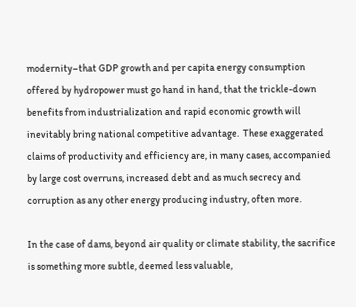modernity–that GDP growth and per capita energy consumption offered by hydropower must go hand in hand, that the trickle-down benefits from industrialization and rapid economic growth will inevitably bring national competitive advantage.  These exaggerated claims of productivity and efficiency are, in many cases, accompanied by large cost overruns, increased debt and as much secrecy and corruption as any other energy producing industry, often more.

In the case of dams, beyond air quality or climate stability, the sacrifice is something more subtle, deemed less valuable,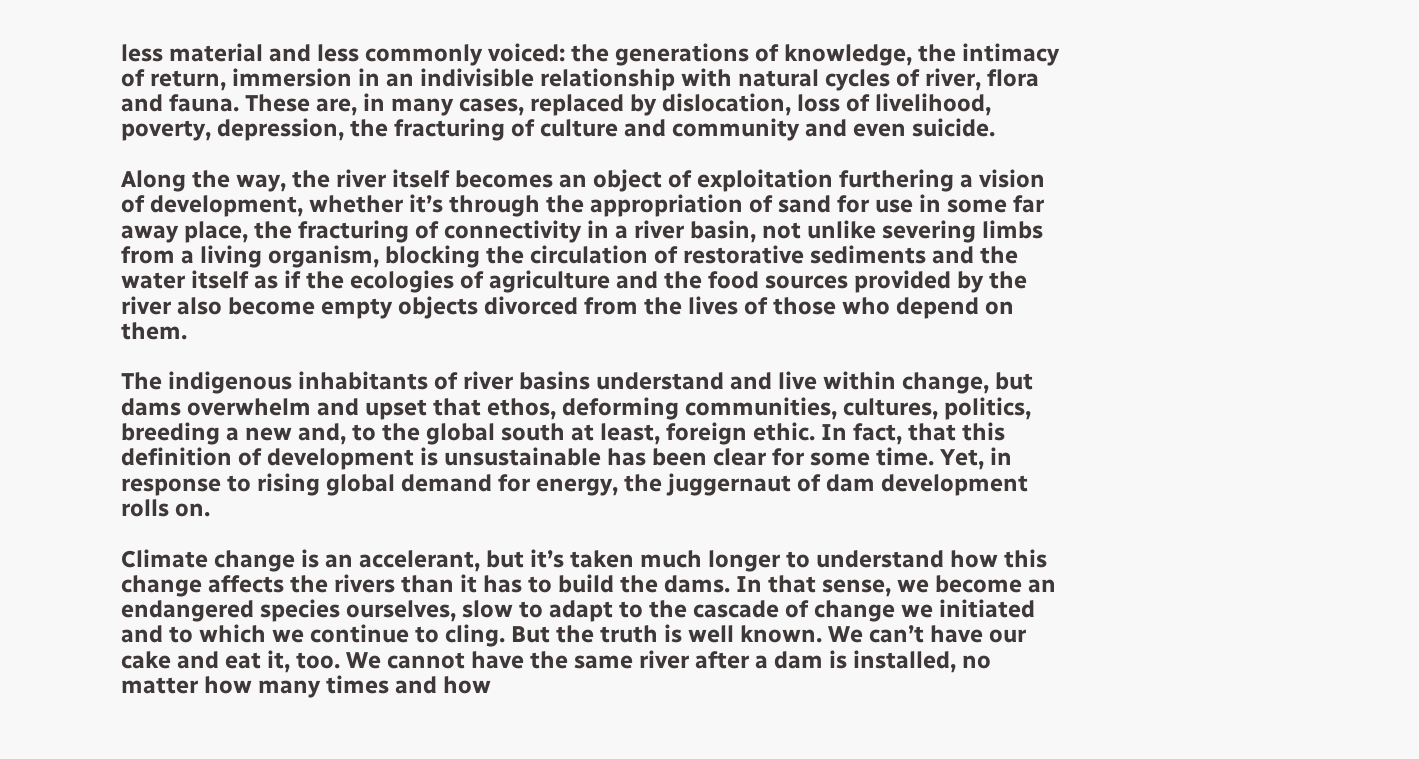less material and less commonly voiced: the generations of knowledge, the intimacy of return, immersion in an indivisible relationship with natural cycles of river, flora and fauna. These are, in many cases, replaced by dislocation, loss of livelihood, poverty, depression, the fracturing of culture and community and even suicide.

Along the way, the river itself becomes an object of exploitation furthering a vision of development, whether it’s through the appropriation of sand for use in some far away place, the fracturing of connectivity in a river basin, not unlike severing limbs from a living organism, blocking the circulation of restorative sediments and the water itself as if the ecologies of agriculture and the food sources provided by the river also become empty objects divorced from the lives of those who depend on them.

The indigenous inhabitants of river basins understand and live within change, but dams overwhelm and upset that ethos, deforming communities, cultures, politics, breeding a new and, to the global south at least, foreign ethic. In fact, that this definition of development is unsustainable has been clear for some time. Yet, in response to rising global demand for energy, the juggernaut of dam development rolls on.

Climate change is an accelerant, but it’s taken much longer to understand how this change affects the rivers than it has to build the dams. In that sense, we become an endangered species ourselves, slow to adapt to the cascade of change we initiated and to which we continue to cling. But the truth is well known. We can’t have our cake and eat it, too. We cannot have the same river after a dam is installed, no matter how many times and how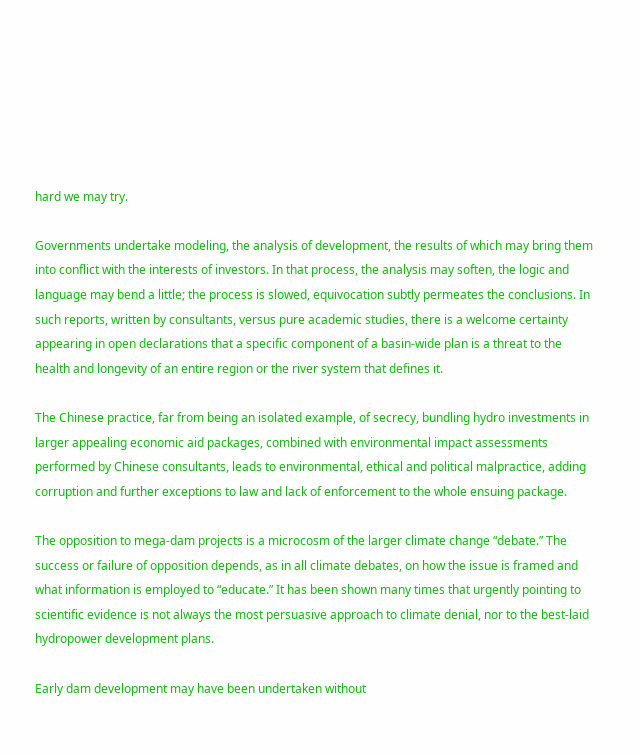hard we may try.

Governments undertake modeling, the analysis of development, the results of which may bring them into conflict with the interests of investors. In that process, the analysis may soften, the logic and language may bend a little; the process is slowed, equivocation subtly permeates the conclusions. In such reports, written by consultants, versus pure academic studies, there is a welcome certainty appearing in open declarations that a specific component of a basin-wide plan is a threat to the health and longevity of an entire region or the river system that defines it.

The Chinese practice, far from being an isolated example, of secrecy, bundling hydro investments in larger appealing economic aid packages, combined with environmental impact assessments performed by Chinese consultants, leads to environmental, ethical and political malpractice, adding corruption and further exceptions to law and lack of enforcement to the whole ensuing package.

The opposition to mega-dam projects is a microcosm of the larger climate change “debate.” The success or failure of opposition depends, as in all climate debates, on how the issue is framed and what information is employed to “educate.” It has been shown many times that urgently pointing to scientific evidence is not always the most persuasive approach to climate denial, nor to the best-laid hydropower development plans.

Early dam development may have been undertaken without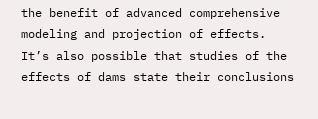the benefit of advanced comprehensive modeling and projection of effects. It’s also possible that studies of the effects of dams state their conclusions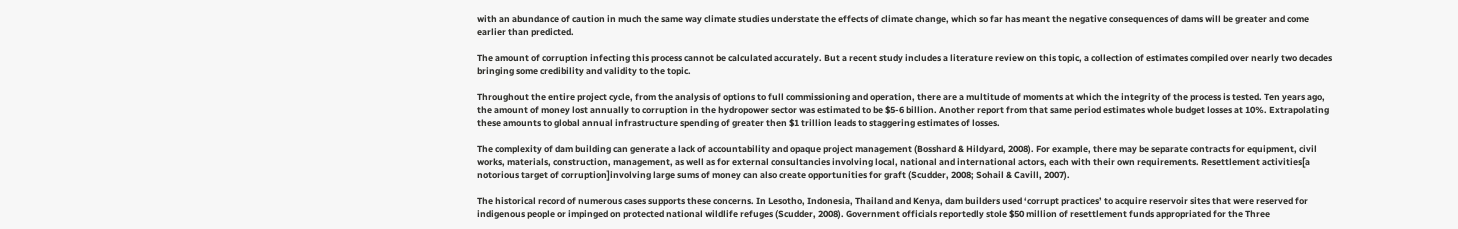with an abundance of caution in much the same way climate studies understate the effects of climate change, which so far has meant the negative consequences of dams will be greater and come earlier than predicted.

The amount of corruption infecting this process cannot be calculated accurately. But a recent study includes a literature review on this topic, a collection of estimates compiled over nearly two decades bringing some credibility and validity to the topic.

Throughout the entire project cycle, from the analysis of options to full commissioning and operation, there are a multitude of moments at which the integrity of the process is tested. Ten years ago, the amount of money lost annually to corruption in the hydropower sector was estimated to be $5-6 billion. Another report from that same period estimates whole budget losses at 10%. Extrapolating these amounts to global annual infrastructure spending of greater then $1 trillion leads to staggering estimates of losses.

The complexity of dam building can generate a lack of accountability and opaque project management (Bosshard & Hildyard, 2008). For example, there may be separate contracts for equipment, civil works, materials, construction, management, as well as for external consultancies involving local, national and international actors, each with their own requirements. Resettlement activities[a notorious target of corruption]involving large sums of money can also create opportunities for graft (Scudder, 2008; Sohail & Cavill, 2007).

The historical record of numerous cases supports these concerns. In Lesotho, Indonesia, Thailand and Kenya, dam builders used ‘corrupt practices’ to acquire reservoir sites that were reserved for indigenous people or impinged on protected national wildlife refuges (Scudder, 2008). Government officials reportedly stole $50 million of resettlement funds appropriated for the Three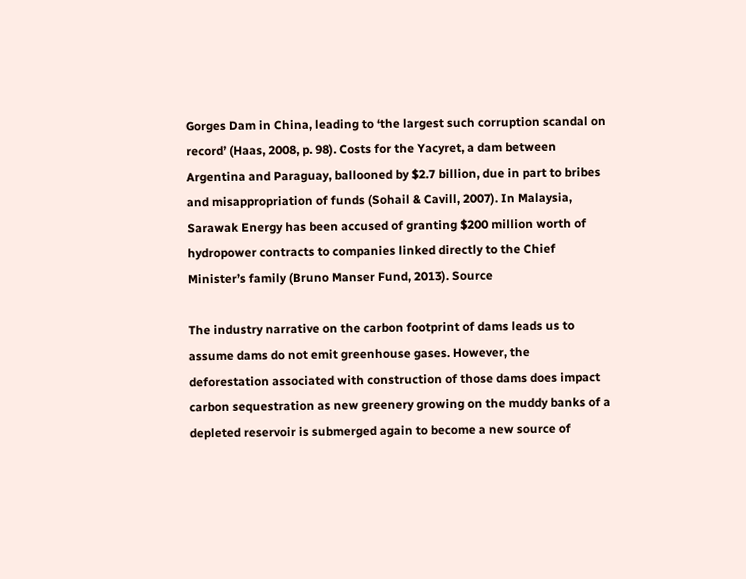Gorges Dam in China, leading to ‘the largest such corruption scandal on record’ (Haas, 2008, p. 98). Costs for the Yacyret, a dam between Argentina and Paraguay, ballooned by $2.7 billion, due in part to bribes and misappropriation of funds (Sohail & Cavill, 2007). In Malaysia, Sarawak Energy has been accused of granting $200 million worth of hydropower contracts to companies linked directly to the Chief Minister’s family (Bruno Manser Fund, 2013). Source

The industry narrative on the carbon footprint of dams leads us to assume dams do not emit greenhouse gases. However, the deforestation associated with construction of those dams does impact carbon sequestration as new greenery growing on the muddy banks of a depleted reservoir is submerged again to become a new source of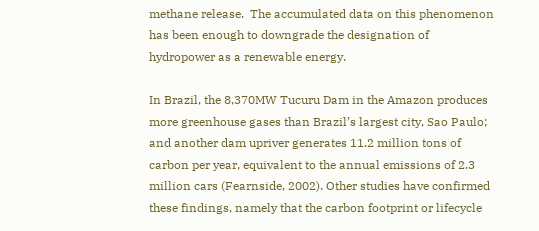methane release.  The accumulated data on this phenomenon has been enough to downgrade the designation of hydropower as a renewable energy.

In Brazil, the 8,370MW Tucuru Dam in the Amazon produces more greenhouse gases than Brazil’s largest city, Sao Paulo; and another dam upriver generates 11.2 million tons of carbon per year, equivalent to the annual emissions of 2.3 million cars (Fearnside, 2002). Other studies have confirmed these findings, namely that the carbon footprint or lifecycle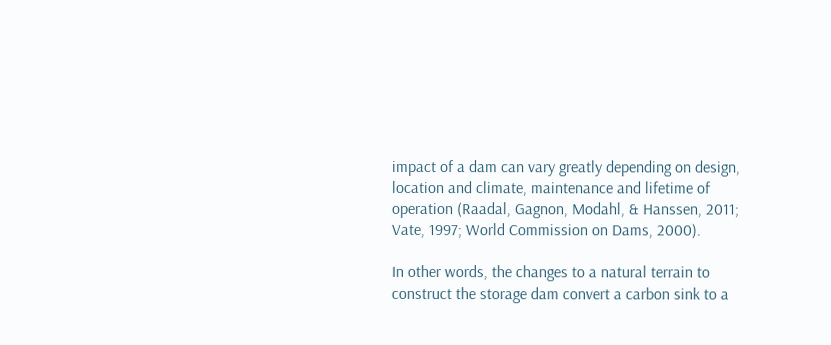impact of a dam can vary greatly depending on design, location and climate, maintenance and lifetime of operation (Raadal, Gagnon, Modahl, & Hanssen, 2011; Vate, 1997; World Commission on Dams, 2000).

In other words, the changes to a natural terrain to construct the storage dam convert a carbon sink to a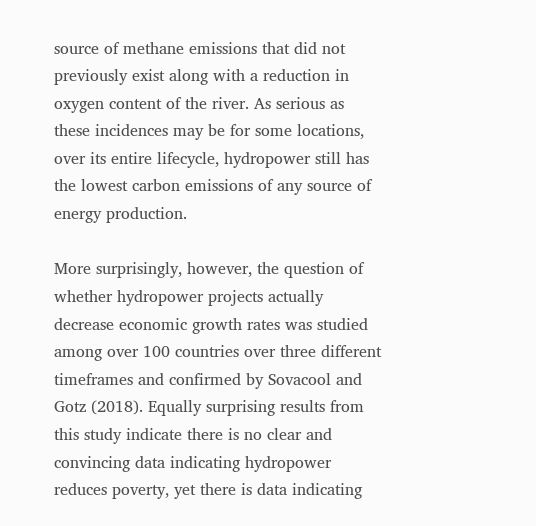source of methane emissions that did not previously exist along with a reduction in oxygen content of the river. As serious as these incidences may be for some locations, over its entire lifecycle, hydropower still has the lowest carbon emissions of any source of energy production.

More surprisingly, however, the question of whether hydropower projects actually decrease economic growth rates was studied among over 100 countries over three different timeframes and confirmed by Sovacool and Gotz (2018). Equally surprising results from this study indicate there is no clear and convincing data indicating hydropower reduces poverty, yet there is data indicating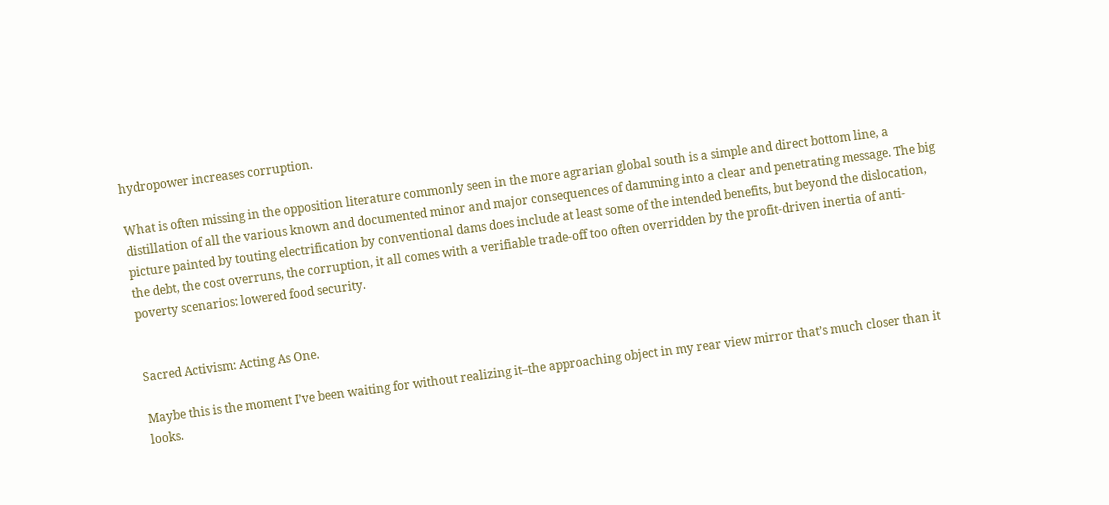hydropower increases corruption.

What is often missing in the opposition literature commonly seen in the more agrarian global south is a simple and direct bottom line, a distillation of all the various known and documented minor and major consequences of damming into a clear and penetrating message. The big picture painted by touting electrification by conventional dams does include at least some of the intended benefits, but beyond the dislocation, the debt, the cost overruns, the corruption, it all comes with a verifiable trade-off too often overridden by the profit-driven inertia of anti-poverty scenarios: lowered food security.


Sacred Activism: Acting As One.

Maybe this is the moment I’ve been waiting for without realizing it–the approaching object in my rear view mirror that’s much closer than it looks.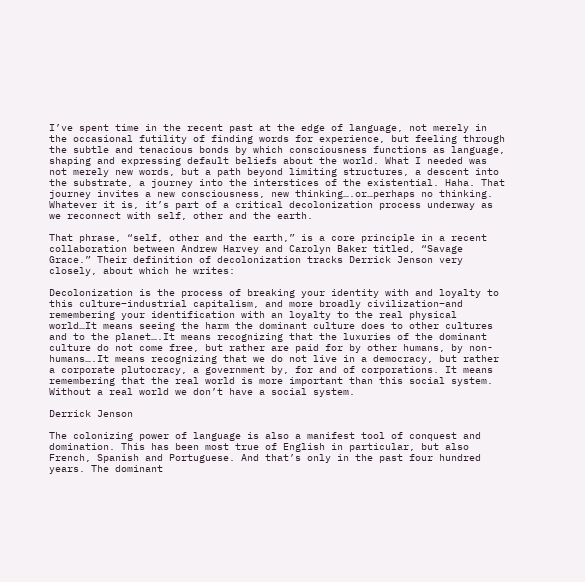I’ve spent time in the recent past at the edge of language, not merely in the occasional futility of finding words for experience, but feeling through the subtle and tenacious bonds by which consciousness functions as language, shaping and expressing default beliefs about the world. What I needed was not merely new words, but a path beyond limiting structures, a descent into the substrate, a journey into the interstices of the existential. Haha. That journey invites a new consciousness, new thinking….or…perhaps no thinking. Whatever it is, it’s part of a critical decolonization process underway as we reconnect with self, other and the earth.

That phrase, “self, other and the earth,” is a core principle in a recent collaboration between Andrew Harvey and Carolyn Baker titled, “Savage Grace.” Their definition of decolonization tracks Derrick Jenson very closely, about which he writes:

Decolonization is the process of breaking your identity with and loyalty to this culture–industrial capitalism, and more broadly civilization–and remembering your identification with an loyalty to the real physical world…It means seeing the harm the dominant culture does to other cultures and to the planet….It means recognizing that the luxuries of the dominant culture do not come free, but rather are paid for by other humans, by non-humans….It means recognizing that we do not live in a democracy, but rather a corporate plutocracy, a government by, for and of corporations. It means remembering that the real world is more important than this social system. Without a real world we don’t have a social system.

Derrick Jenson

The colonizing power of language is also a manifest tool of conquest and domination. This has been most true of English in particular, but also French, Spanish and Portuguese. And that’s only in the past four hundred years. The dominant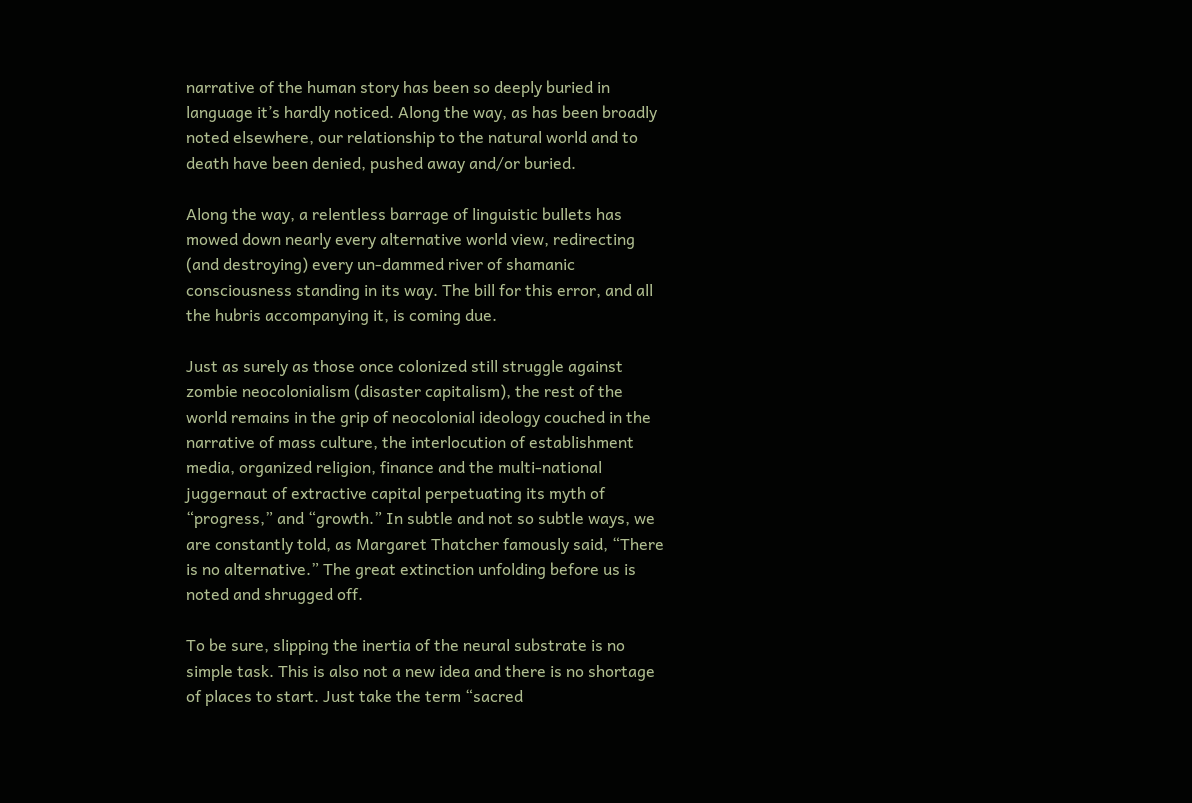narrative of the human story has been so deeply buried in language it’s hardly noticed. Along the way, as has been broadly noted elsewhere, our relationship to the natural world and to death have been denied, pushed away and/or buried.

Along the way, a relentless barrage of linguistic bullets has mowed down nearly every alternative world view, redirecting (and destroying) every un-dammed river of shamanic consciousness standing in its way. The bill for this error, and all the hubris accompanying it, is coming due.

Just as surely as those once colonized still struggle against zombie neocolonialism (disaster capitalism), the rest of the world remains in the grip of neocolonial ideology couched in the narrative of mass culture, the interlocution of establishment media, organized religion, finance and the multi-national juggernaut of extractive capital perpetuating its myth of “progress,” and “growth.” In subtle and not so subtle ways, we are constantly told, as Margaret Thatcher famously said, “There is no alternative.” The great extinction unfolding before us is noted and shrugged off.

To be sure, slipping the inertia of the neural substrate is no simple task. This is also not a new idea and there is no shortage of places to start. Just take the term “sacred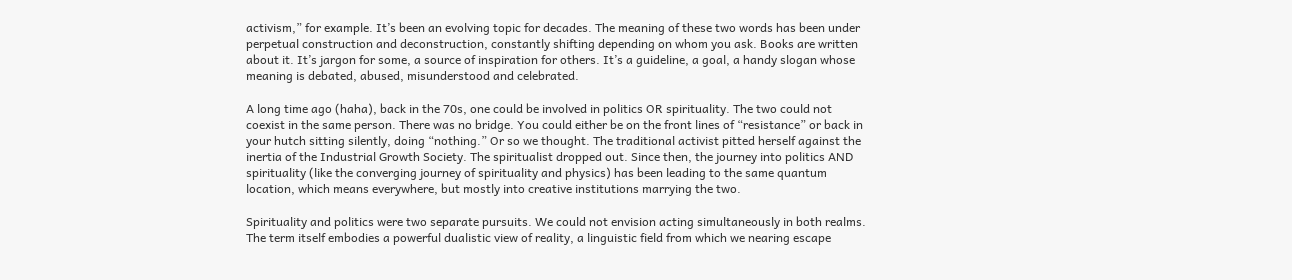activism,” for example. It’s been an evolving topic for decades. The meaning of these two words has been under perpetual construction and deconstruction, constantly shifting depending on whom you ask. Books are written about it. It’s jargon for some, a source of inspiration for others. It’s a guideline, a goal, a handy slogan whose meaning is debated, abused, misunderstood and celebrated.

A long time ago (haha), back in the 70s, one could be involved in politics OR spirituality. The two could not coexist in the same person. There was no bridge. You could either be on the front lines of “resistance” or back in your hutch sitting silently, doing “nothing.” Or so we thought. The traditional activist pitted herself against the inertia of the Industrial Growth Society. The spiritualist dropped out. Since then, the journey into politics AND spirituality (like the converging journey of spirituality and physics) has been leading to the same quantum location, which means everywhere, but mostly into creative institutions marrying the two.

Spirituality and politics were two separate pursuits. We could not envision acting simultaneously in both realms. The term itself embodies a powerful dualistic view of reality, a linguistic field from which we nearing escape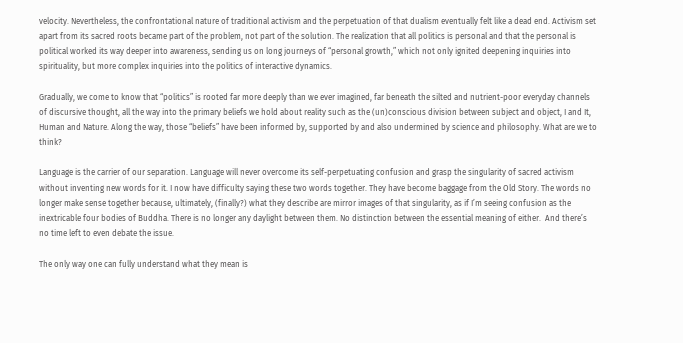velocity. Nevertheless, the confrontational nature of traditional activism and the perpetuation of that dualism eventually felt like a dead end. Activism set apart from its sacred roots became part of the problem, not part of the solution. The realization that all politics is personal and that the personal is political worked its way deeper into awareness, sending us on long journeys of “personal growth,” which not only ignited deepening inquiries into spirituality, but more complex inquiries into the politics of interactive dynamics.

Gradually, we come to know that “politics” is rooted far more deeply than we ever imagined, far beneath the silted and nutrient-poor everyday channels of discursive thought, all the way into the primary beliefs we hold about reality such as the (un)conscious division between subject and object, I and It, Human and Nature. Along the way, those “beliefs” have been informed by, supported by and also undermined by science and philosophy. What are we to think?

Language is the carrier of our separation. Language will never overcome its self-perpetuating confusion and grasp the singularity of sacred activism without inventing new words for it. I now have difficulty saying these two words together. They have become baggage from the Old Story. The words no longer make sense together because, ultimately, (finally?) what they describe are mirror images of that singularity, as if I’m seeing confusion as the inextricable four bodies of Buddha. There is no longer any daylight between them. No distinction between the essential meaning of either.  And there’s no time left to even debate the issue.

The only way one can fully understand what they mean is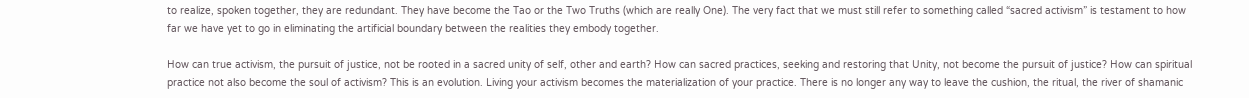to realize, spoken together, they are redundant. They have become the Tao or the Two Truths (which are really One). The very fact that we must still refer to something called “sacred activism” is testament to how far we have yet to go in eliminating the artificial boundary between the realities they embody together.

How can true activism, the pursuit of justice, not be rooted in a sacred unity of self, other and earth? How can sacred practices, seeking and restoring that Unity, not become the pursuit of justice? How can spiritual practice not also become the soul of activism? This is an evolution. Living your activism becomes the materialization of your practice. There is no longer any way to leave the cushion, the ritual, the river of shamanic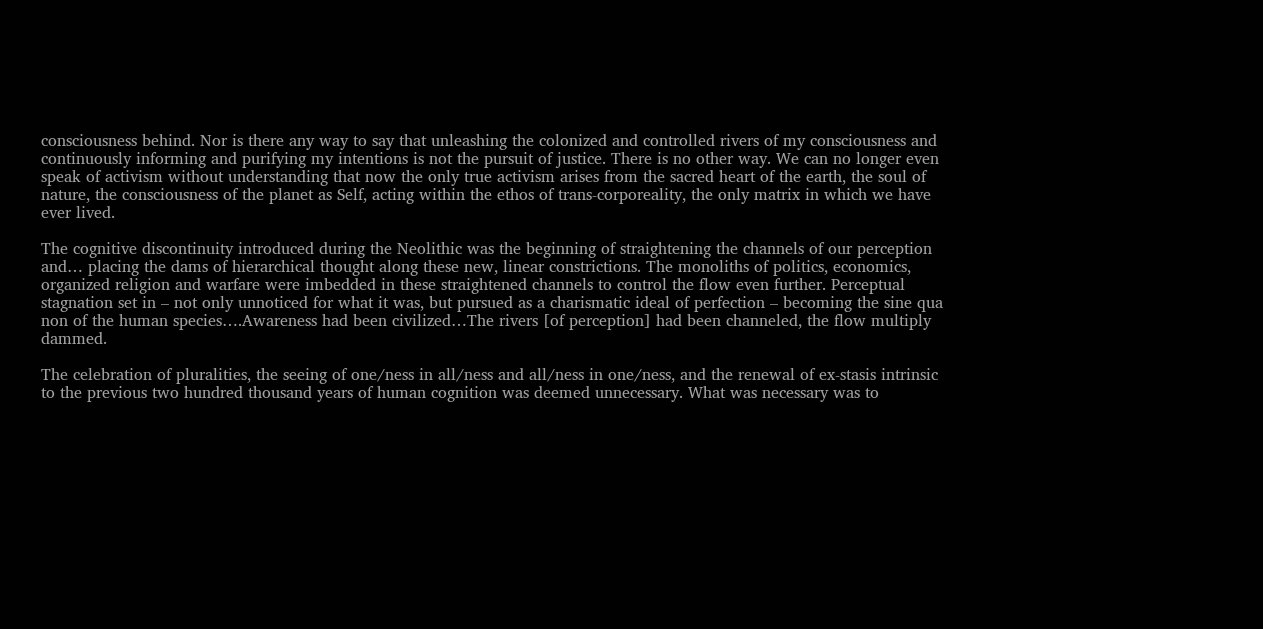consciousness behind. Nor is there any way to say that unleashing the colonized and controlled rivers of my consciousness and continuously informing and purifying my intentions is not the pursuit of justice. There is no other way. We can no longer even speak of activism without understanding that now the only true activism arises from the sacred heart of the earth, the soul of nature, the consciousness of the planet as Self, acting within the ethos of trans-corporeality, the only matrix in which we have ever lived.

The cognitive discontinuity introduced during the Neolithic was the beginning of straightening the channels of our perception and… placing the dams of hierarchical thought along these new, linear constrictions. The monoliths of politics, economics, organized religion and warfare were imbedded in these straightened channels to control the flow even further. Perceptual stagnation set in – not only unnoticed for what it was, but pursued as a charismatic ideal of perfection – becoming the sine qua non of the human species….Awareness had been civilized…The rivers [of perception] had been channeled, the flow multiply dammed.

The celebration of pluralities, the seeing of one/ness in all/ness and all/ness in one/ness, and the renewal of ex-stasis intrinsic to the previous two hundred thousand years of human cognition was deemed unnecessary. What was necessary was to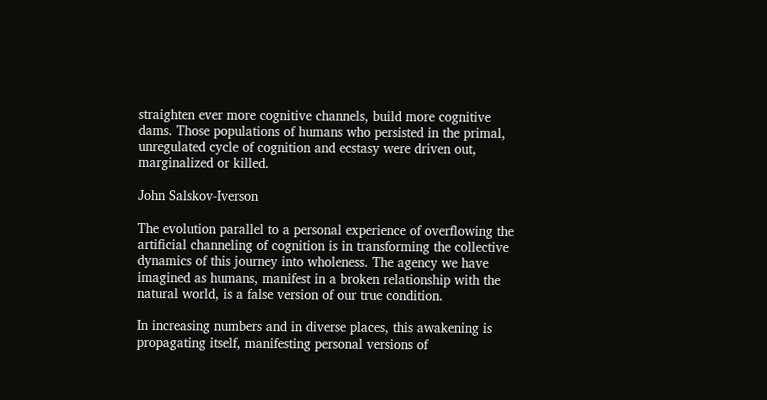straighten ever more cognitive channels, build more cognitive dams. Those populations of humans who persisted in the primal, unregulated cycle of cognition and ecstasy were driven out, marginalized or killed.

John Salskov-Iverson

The evolution parallel to a personal experience of overflowing the artificial channeling of cognition is in transforming the collective dynamics of this journey into wholeness. The agency we have imagined as humans, manifest in a broken relationship with the natural world, is a false version of our true condition.

In increasing numbers and in diverse places, this awakening is propagating itself, manifesting personal versions of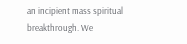an incipient mass spiritual breakthrough. We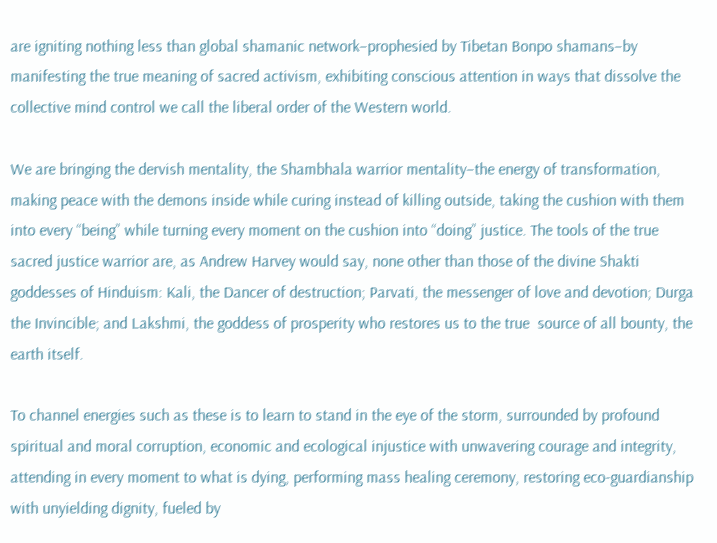are igniting nothing less than global shamanic network–prophesied by Tibetan Bonpo shamans–by manifesting the true meaning of sacred activism, exhibiting conscious attention in ways that dissolve the collective mind control we call the liberal order of the Western world.

We are bringing the dervish mentality, the Shambhala warrior mentality–the energy of transformation, making peace with the demons inside while curing instead of killing outside, taking the cushion with them into every “being” while turning every moment on the cushion into “doing” justice. The tools of the true sacred justice warrior are, as Andrew Harvey would say, none other than those of the divine Shakti goddesses of Hinduism: Kali, the Dancer of destruction; Parvati, the messenger of love and devotion; Durga the Invincible; and Lakshmi, the goddess of prosperity who restores us to the true  source of all bounty, the earth itself.

To channel energies such as these is to learn to stand in the eye of the storm, surrounded by profound spiritual and moral corruption, economic and ecological injustice with unwavering courage and integrity, attending in every moment to what is dying, performing mass healing ceremony, restoring eco-guardianship with unyielding dignity, fueled by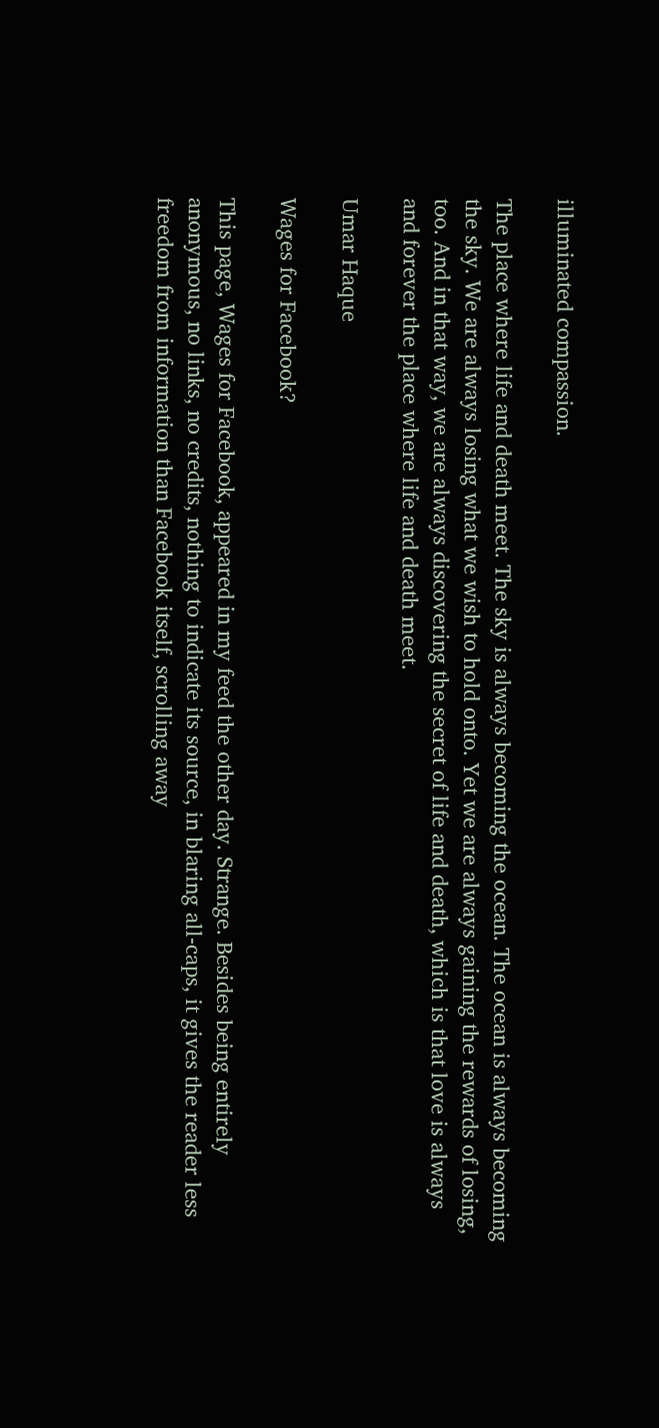illuminated compassion.

The place where life and death meet. The sky is always becoming the ocean. The ocean is always becoming the sky. We are always losing what we wish to hold onto. Yet we are always gaining the rewards of losing, too. And in that way, we are always discovering the secret of life and death, which is that love is always and forever the place where life and death meet.

Umar Haque

Wages for Facebook?

This page, Wages for Facebook, appeared in my feed the other day. Strange. Besides being entirely anonymous, no links, no credits, nothing to indicate its source, in blaring all-caps, it gives the reader less freedom from information than Facebook itself, scrolling away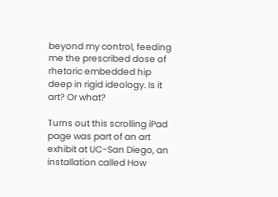beyond my control, feeding me the prescribed dose of rhetoric embedded hip deep in rigid ideology. Is it art? Or what?

Turns out this scrolling iPad page was part of an art exhibit at UC-San Diego, an installation called How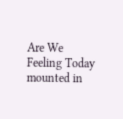Are We Feeling Today  mounted in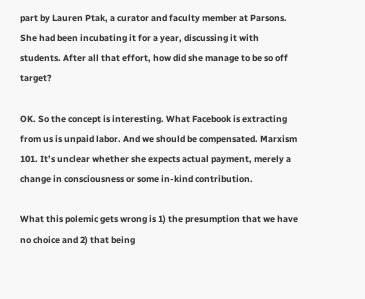part by Lauren Ptak, a curator and faculty member at Parsons. She had been incubating it for a year, discussing it with students. After all that effort, how did she manage to be so off target?

OK. So the concept is interesting. What Facebook is extracting from us is unpaid labor. And we should be compensated. Marxism 101. It’s unclear whether she expects actual payment, merely a change in consciousness or some in-kind contribution.

What this polemic gets wrong is 1) the presumption that we have no choice and 2) that being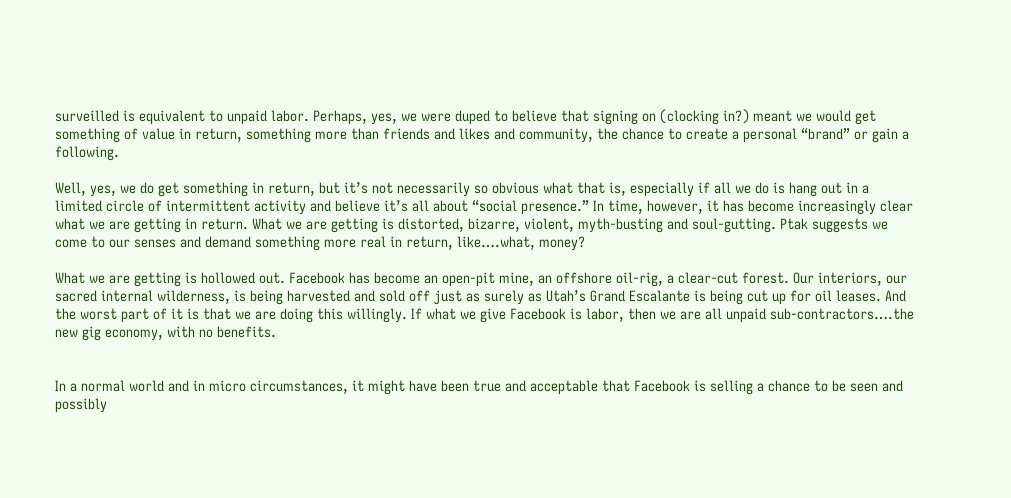surveilled is equivalent to unpaid labor. Perhaps, yes, we were duped to believe that signing on (clocking in?) meant we would get something of value in return, something more than friends and likes and community, the chance to create a personal “brand” or gain a following.

Well, yes, we do get something in return, but it’s not necessarily so obvious what that is, especially if all we do is hang out in a limited circle of intermittent activity and believe it’s all about “social presence.” In time, however, it has become increasingly clear what we are getting in return. What we are getting is distorted, bizarre, violent, myth-busting and soul-gutting. Ptak suggests we come to our senses and demand something more real in return, like….what, money?

What we are getting is hollowed out. Facebook has become an open-pit mine, an offshore oil-rig, a clear-cut forest. Our interiors, our sacred internal wilderness, is being harvested and sold off just as surely as Utah’s Grand Escalante is being cut up for oil leases. And the worst part of it is that we are doing this willingly. If what we give Facebook is labor, then we are all unpaid sub-contractors….the new gig economy, with no benefits.


In a normal world and in micro circumstances, it might have been true and acceptable that Facebook is selling a chance to be seen and possibly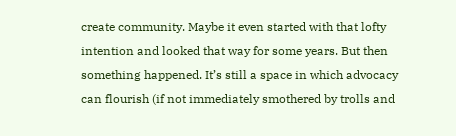create community. Maybe it even started with that lofty intention and looked that way for some years. But then something happened. It’s still a space in which advocacy can flourish (if not immediately smothered by trolls and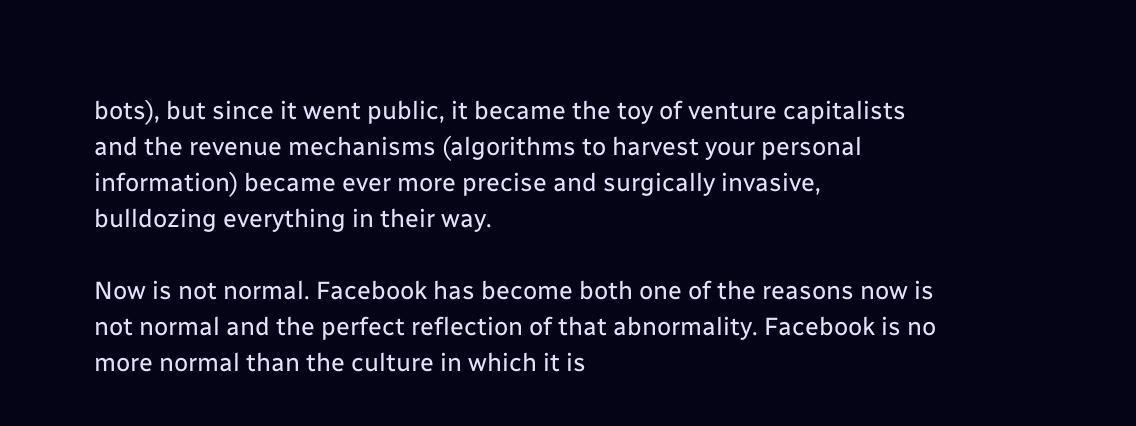bots), but since it went public, it became the toy of venture capitalists and the revenue mechanisms (algorithms to harvest your personal information) became ever more precise and surgically invasive, bulldozing everything in their way.

Now is not normal. Facebook has become both one of the reasons now is not normal and the perfect reflection of that abnormality. Facebook is no more normal than the culture in which it is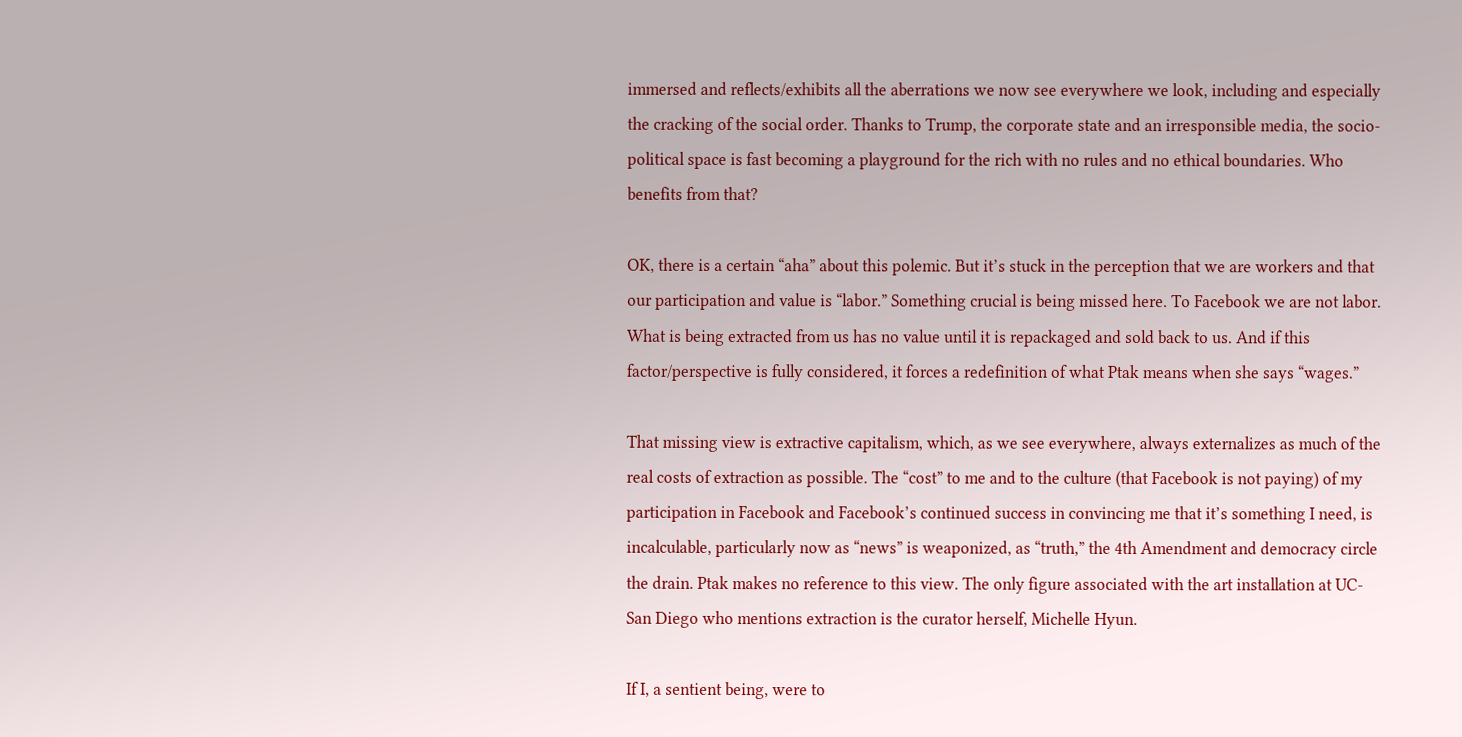immersed and reflects/exhibits all the aberrations we now see everywhere we look, including and especially the cracking of the social order. Thanks to Trump, the corporate state and an irresponsible media, the socio-political space is fast becoming a playground for the rich with no rules and no ethical boundaries. Who benefits from that?

OK, there is a certain “aha” about this polemic. But it’s stuck in the perception that we are workers and that our participation and value is “labor.” Something crucial is being missed here. To Facebook we are not labor. What is being extracted from us has no value until it is repackaged and sold back to us. And if this factor/perspective is fully considered, it forces a redefinition of what Ptak means when she says “wages.”

That missing view is extractive capitalism, which, as we see everywhere, always externalizes as much of the real costs of extraction as possible. The “cost” to me and to the culture (that Facebook is not paying) of my participation in Facebook and Facebook’s continued success in convincing me that it’s something I need, is incalculable, particularly now as “news” is weaponized, as “truth,” the 4th Amendment and democracy circle the drain. Ptak makes no reference to this view. The only figure associated with the art installation at UC-San Diego who mentions extraction is the curator herself, Michelle Hyun.

If I, a sentient being, were to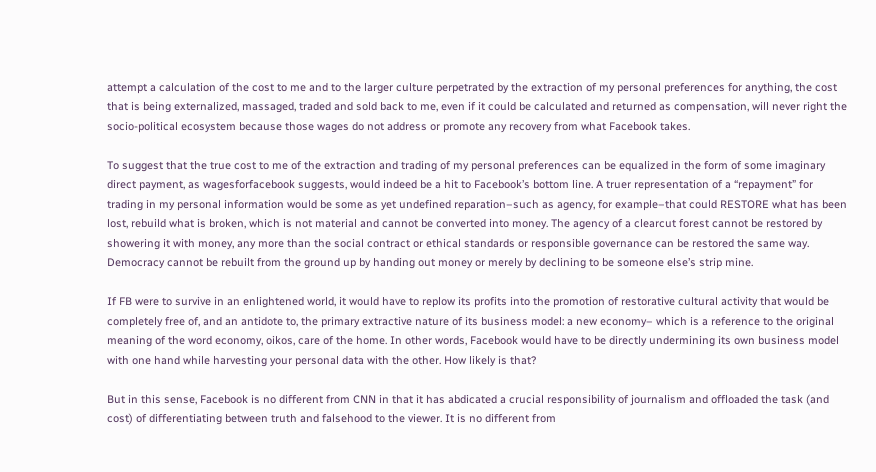attempt a calculation of the cost to me and to the larger culture perpetrated by the extraction of my personal preferences for anything, the cost that is being externalized, massaged, traded and sold back to me, even if it could be calculated and returned as compensation, will never right the socio-political ecosystem because those wages do not address or promote any recovery from what Facebook takes.

To suggest that the true cost to me of the extraction and trading of my personal preferences can be equalized in the form of some imaginary direct payment, as wagesforfacebook suggests, would indeed be a hit to Facebook’s bottom line. A truer representation of a “repayment” for trading in my personal information would be some as yet undefined reparation–such as agency, for example–that could RESTORE what has been lost, rebuild what is broken, which is not material and cannot be converted into money. The agency of a clearcut forest cannot be restored by showering it with money, any more than the social contract or ethical standards or responsible governance can be restored the same way. Democracy cannot be rebuilt from the ground up by handing out money or merely by declining to be someone else’s strip mine.

If FB were to survive in an enlightened world, it would have to replow its profits into the promotion of restorative cultural activity that would be completely free of, and an antidote to, the primary extractive nature of its business model: a new economy– which is a reference to the original meaning of the word economy, oikos, care of the home. In other words, Facebook would have to be directly undermining its own business model with one hand while harvesting your personal data with the other. How likely is that?

But in this sense, Facebook is no different from CNN in that it has abdicated a crucial responsibility of journalism and offloaded the task (and cost) of differentiating between truth and falsehood to the viewer. It is no different from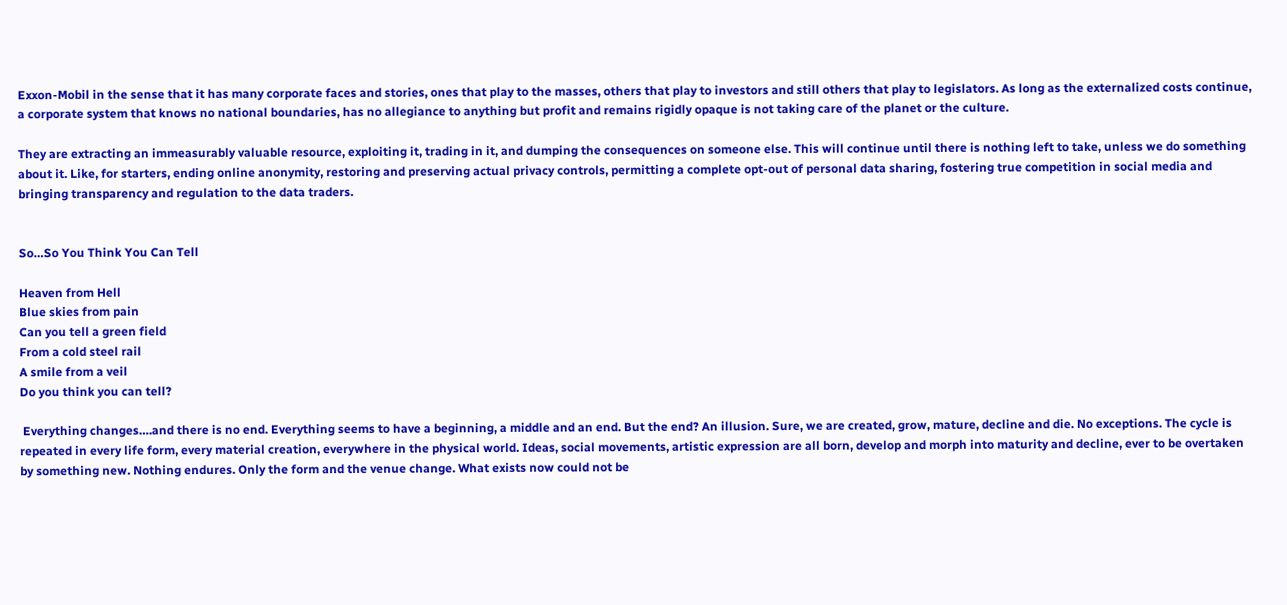Exxon-Mobil in the sense that it has many corporate faces and stories, ones that play to the masses, others that play to investors and still others that play to legislators. As long as the externalized costs continue, a corporate system that knows no national boundaries, has no allegiance to anything but profit and remains rigidly opaque is not taking care of the planet or the culture.

They are extracting an immeasurably valuable resource, exploiting it, trading in it, and dumping the consequences on someone else. This will continue until there is nothing left to take, unless we do something about it. Like, for starters, ending online anonymity, restoring and preserving actual privacy controls, permitting a complete opt-out of personal data sharing, fostering true competition in social media and bringing transparency and regulation to the data traders.


So…So You Think You Can Tell

Heaven from Hell
Blue skies from pain
Can you tell a green field
From a cold steel rail
A smile from a veil
Do you think you can tell?

 Everything changes….and there is no end. Everything seems to have a beginning, a middle and an end. But the end? An illusion. Sure, we are created, grow, mature, decline and die. No exceptions. The cycle is repeated in every life form, every material creation, everywhere in the physical world. Ideas, social movements, artistic expression are all born, develop and morph into maturity and decline, ever to be overtaken by something new. Nothing endures. Only the form and the venue change. What exists now could not be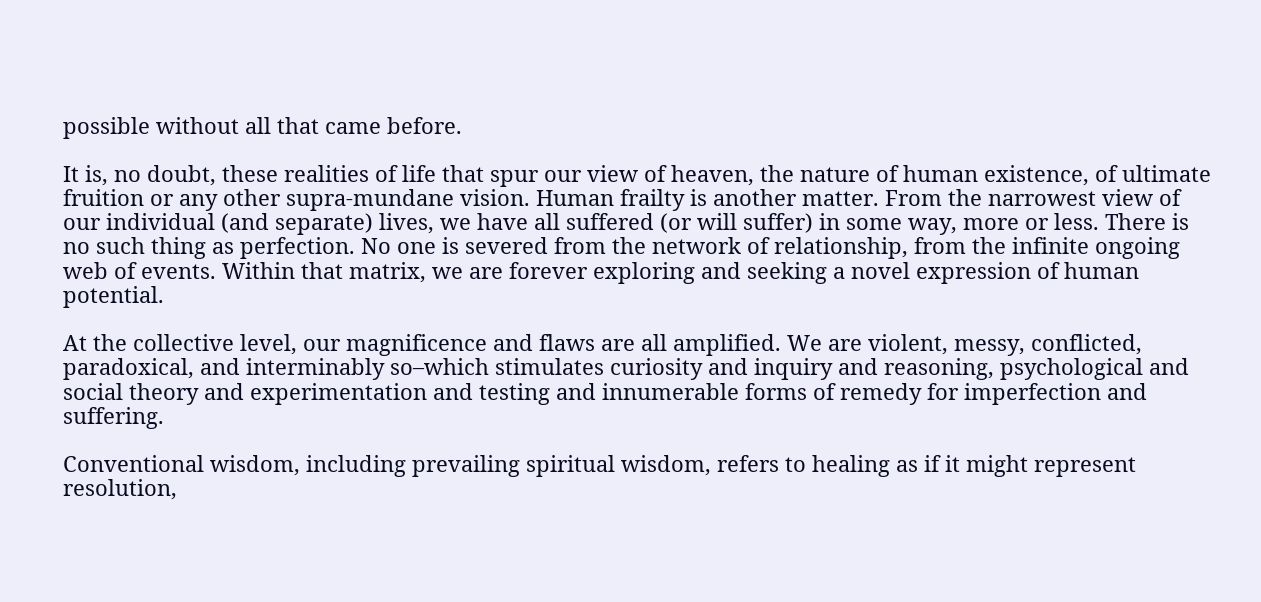possible without all that came before.

It is, no doubt, these realities of life that spur our view of heaven, the nature of human existence, of ultimate fruition or any other supra-mundane vision. Human frailty is another matter. From the narrowest view of our individual (and separate) lives, we have all suffered (or will suffer) in some way, more or less. There is no such thing as perfection. No one is severed from the network of relationship, from the infinite ongoing web of events. Within that matrix, we are forever exploring and seeking a novel expression of human potential.

At the collective level, our magnificence and flaws are all amplified. We are violent, messy, conflicted, paradoxical, and interminably so–which stimulates curiosity and inquiry and reasoning, psychological and social theory and experimentation and testing and innumerable forms of remedy for imperfection and suffering.

Conventional wisdom, including prevailing spiritual wisdom, refers to healing as if it might represent resolution,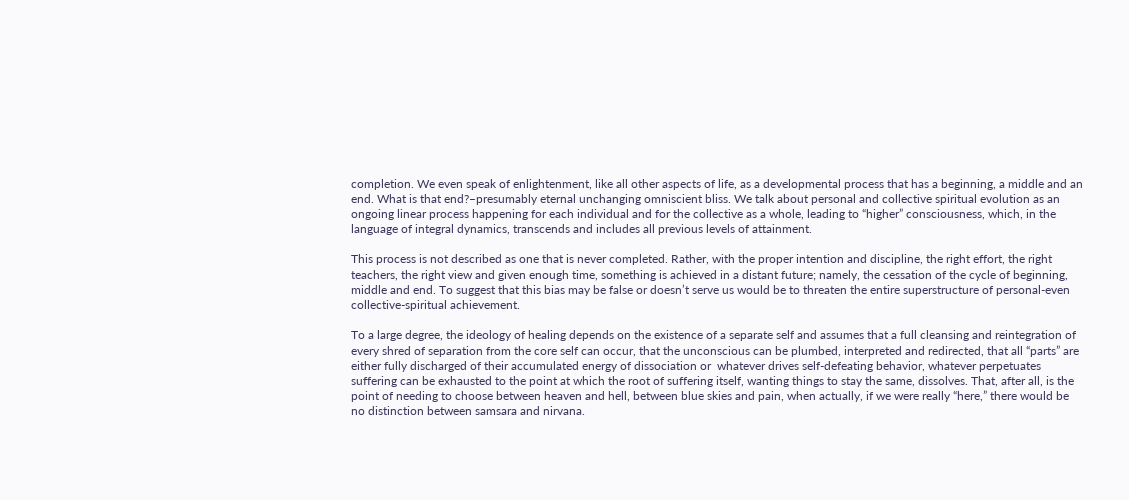completion. We even speak of enlightenment, like all other aspects of life, as a developmental process that has a beginning, a middle and an end. What is that end?–presumably eternal unchanging omniscient bliss. We talk about personal and collective spiritual evolution as an ongoing linear process happening for each individual and for the collective as a whole, leading to “higher” consciousness, which, in the language of integral dynamics, transcends and includes all previous levels of attainment.

This process is not described as one that is never completed. Rather, with the proper intention and discipline, the right effort, the right teachers, the right view and given enough time, something is achieved in a distant future; namely, the cessation of the cycle of beginning, middle and end. To suggest that this bias may be false or doesn’t serve us would be to threaten the entire superstructure of personal-even collective-spiritual achievement.

To a large degree, the ideology of healing depends on the existence of a separate self and assumes that a full cleansing and reintegration of every shred of separation from the core self can occur, that the unconscious can be plumbed, interpreted and redirected, that all “parts” are either fully discharged of their accumulated energy of dissociation or  whatever drives self-defeating behavior, whatever perpetuates suffering can be exhausted to the point at which the root of suffering itself, wanting things to stay the same, dissolves. That, after all, is the point of needing to choose between heaven and hell, between blue skies and pain, when actually, if we were really “here,” there would be no distinction between samsara and nirvana.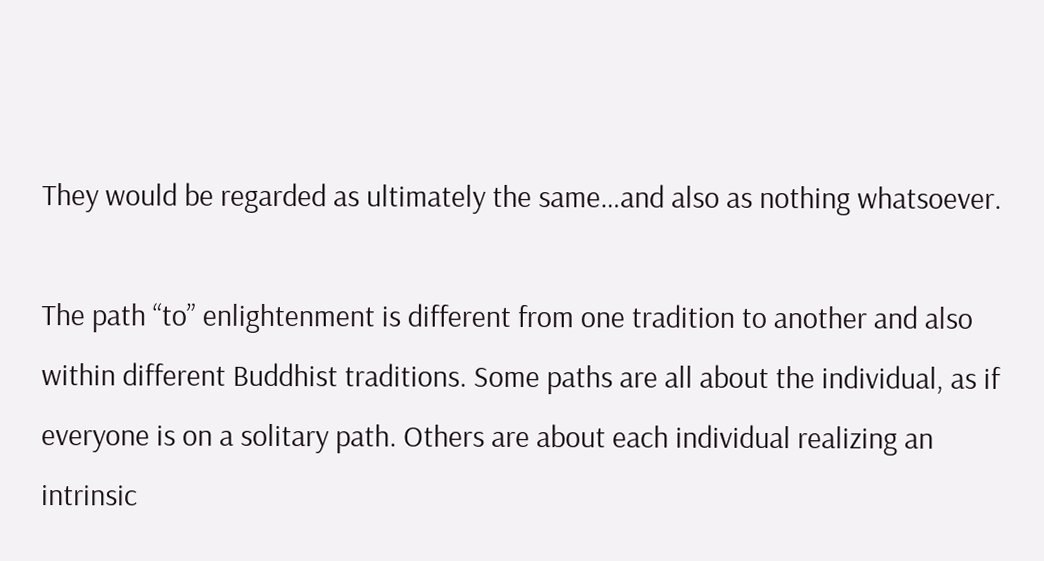They would be regarded as ultimately the same…and also as nothing whatsoever.

The path “to” enlightenment is different from one tradition to another and also within different Buddhist traditions. Some paths are all about the individual, as if everyone is on a solitary path. Others are about each individual realizing an intrinsic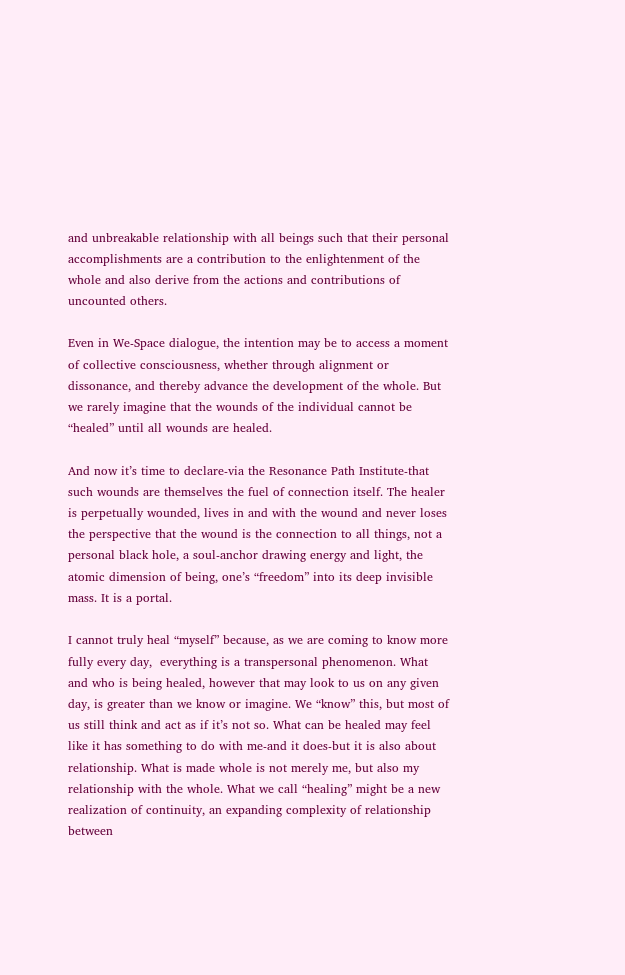and unbreakable relationship with all beings such that their personal accomplishments are a contribution to the enlightenment of the whole and also derive from the actions and contributions of uncounted others.

Even in We-Space dialogue, the intention may be to access a moment of collective consciousness, whether through alignment or dissonance, and thereby advance the development of the whole. But we rarely imagine that the wounds of the individual cannot be “healed” until all wounds are healed.

And now it’s time to declare-via the Resonance Path Institute-that such wounds are themselves the fuel of connection itself. The healer is perpetually wounded, lives in and with the wound and never loses the perspective that the wound is the connection to all things, not a personal black hole, a soul-anchor drawing energy and light, the atomic dimension of being, one’s “freedom” into its deep invisible mass. It is a portal.

I cannot truly heal “myself” because, as we are coming to know more fully every day,  everything is a transpersonal phenomenon. What and who is being healed, however that may look to us on any given day, is greater than we know or imagine. We “know” this, but most of us still think and act as if it’s not so. What can be healed may feel like it has something to do with me-and it does-but it is also about relationship. What is made whole is not merely me, but also my relationship with the whole. What we call “healing” might be a new realization of continuity, an expanding complexity of relationship between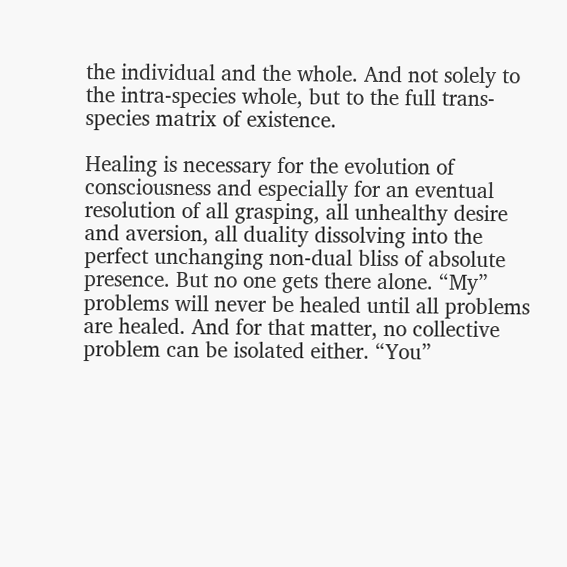the individual and the whole. And not solely to the intra-species whole, but to the full trans-species matrix of existence.

Healing is necessary for the evolution of consciousness and especially for an eventual resolution of all grasping, all unhealthy desire and aversion, all duality dissolving into the perfect unchanging non-dual bliss of absolute presence. But no one gets there alone. “My” problems will never be healed until all problems are healed. And for that matter, no collective problem can be isolated either. “You”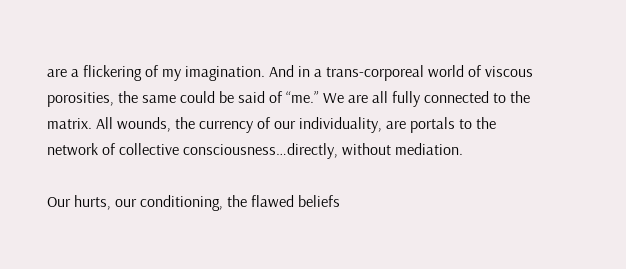are a flickering of my imagination. And in a trans-corporeal world of viscous porosities, the same could be said of “me.” We are all fully connected to the matrix. All wounds, the currency of our individuality, are portals to the network of collective consciousness…directly, without mediation.

Our hurts, our conditioning, the flawed beliefs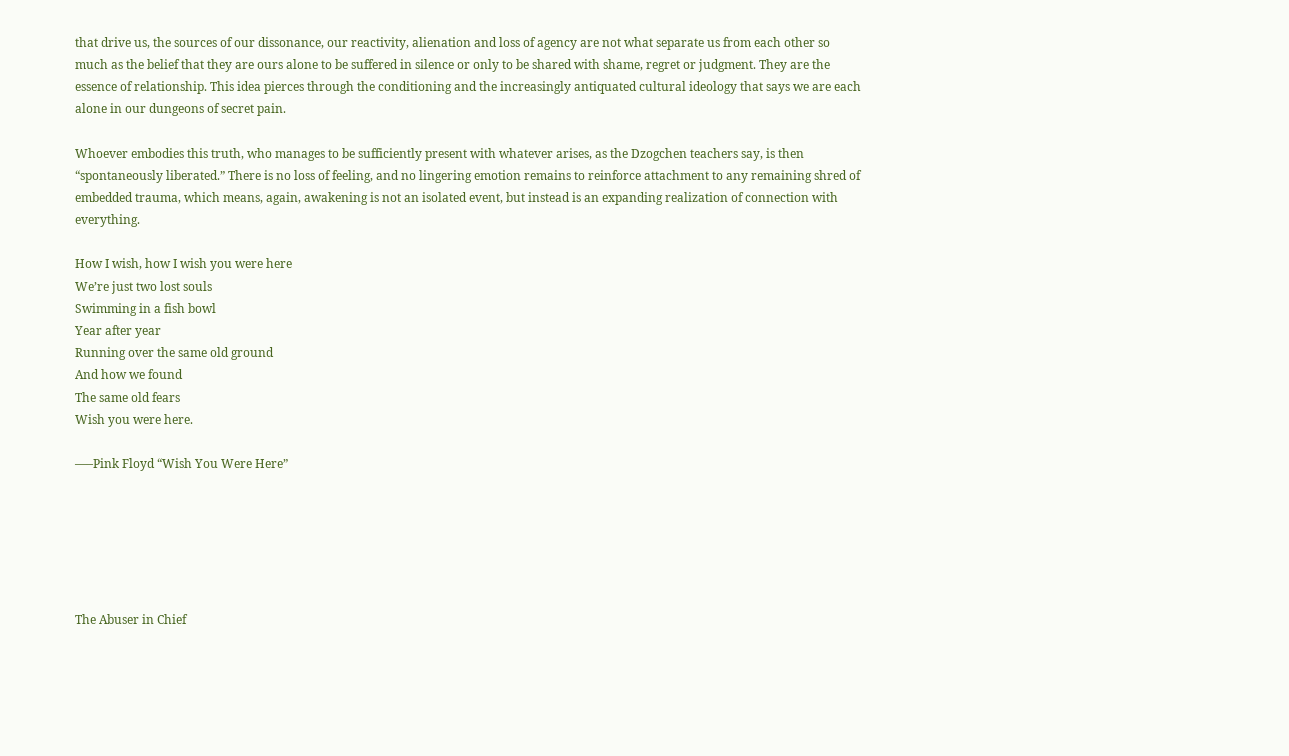that drive us, the sources of our dissonance, our reactivity, alienation and loss of agency are not what separate us from each other so much as the belief that they are ours alone to be suffered in silence or only to be shared with shame, regret or judgment. They are the essence of relationship. This idea pierces through the conditioning and the increasingly antiquated cultural ideology that says we are each alone in our dungeons of secret pain.

Whoever embodies this truth, who manages to be sufficiently present with whatever arises, as the Dzogchen teachers say, is then “spontaneously liberated.” There is no loss of feeling, and no lingering emotion remains to reinforce attachment to any remaining shred of embedded trauma, which means, again, awakening is not an isolated event, but instead is an expanding realization of connection with everything.

How I wish, how I wish you were here
We’re just two lost souls
Swimming in a fish bowl
Year after year
Running over the same old ground
And how we found
The same old fears
Wish you were here.

—–Pink Floyd “Wish You Were Here”






The Abuser in Chief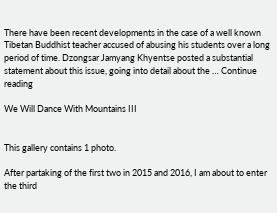There have been recent developments in the case of a well known Tibetan Buddhist teacher accused of abusing his students over a long period of time. Dzongsar Jamyang Khyentse posted a substantial statement about this issue, going into detail about the … Continue reading

We Will Dance With Mountains III


This gallery contains 1 photo.

After partaking of the first two in 2015 and 2016, I am about to enter the third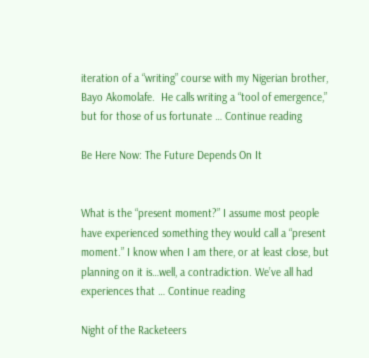iteration of a “writing” course with my Nigerian brother, Bayo Akomolafe.  He calls writing a “tool of emergence,” but for those of us fortunate … Continue reading

Be Here Now: The Future Depends On It


What is the “present moment?” I assume most people have experienced something they would call a “present moment.” I know when I am there, or at least close, but planning on it is…well, a contradiction. We’ve all had experiences that … Continue reading

Night of the Racketeers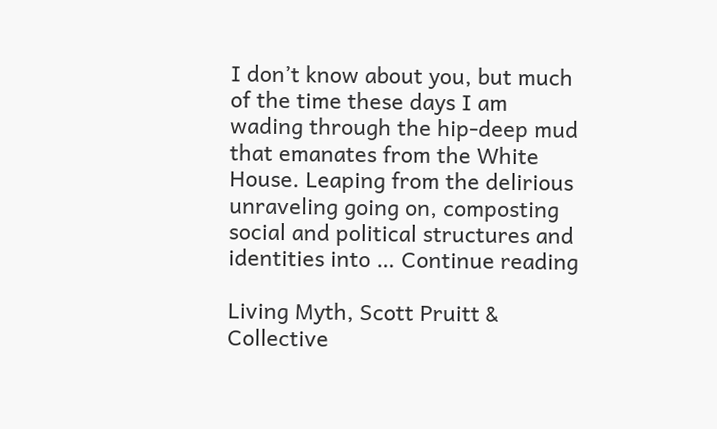I don’t know about you, but much of the time these days I am wading through the hip-deep mud that emanates from the White House. Leaping from the delirious unraveling going on, composting social and political structures and identities into … Continue reading

Living Myth, Scott Pruitt & Collective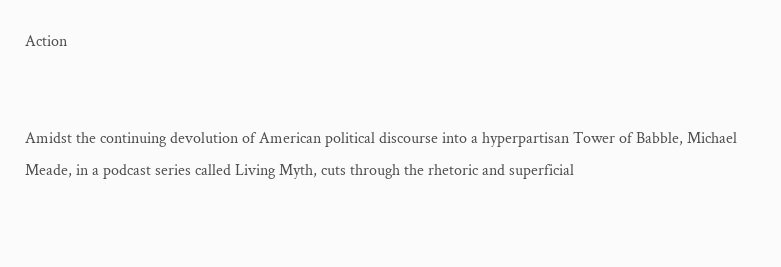Action


Amidst the continuing devolution of American political discourse into a hyperpartisan Tower of Babble, Michael Meade, in a podcast series called Living Myth, cuts through the rhetoric and superficial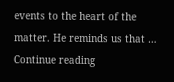events to the heart of the matter. He reminds us that … Continue reading